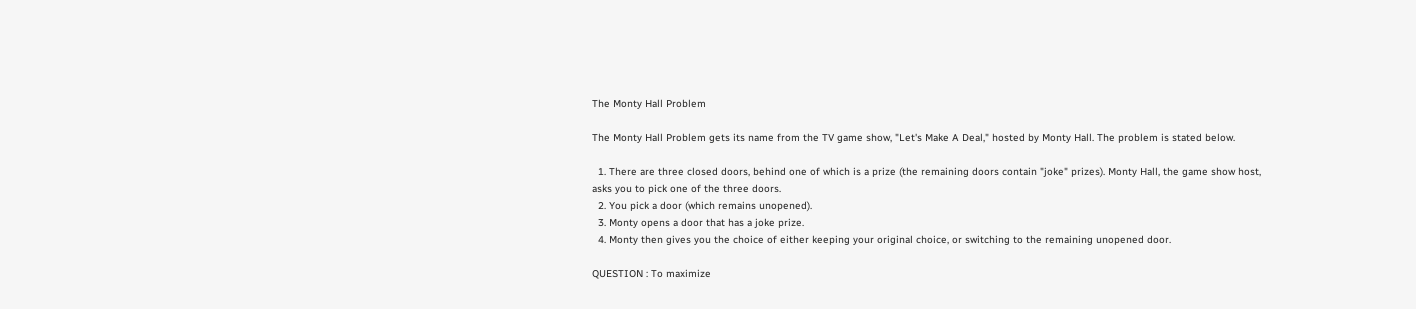The Monty Hall Problem

The Monty Hall Problem gets its name from the TV game show, "Let's Make A Deal," hosted by Monty Hall. The problem is stated below.

  1. There are three closed doors, behind one of which is a prize (the remaining doors contain "joke" prizes). Monty Hall, the game show host, asks you to pick one of the three doors.
  2. You pick a door (which remains unopened).
  3. Monty opens a door that has a joke prize.
  4. Monty then gives you the choice of either keeping your original choice, or switching to the remaining unopened door.

QUESTION : To maximize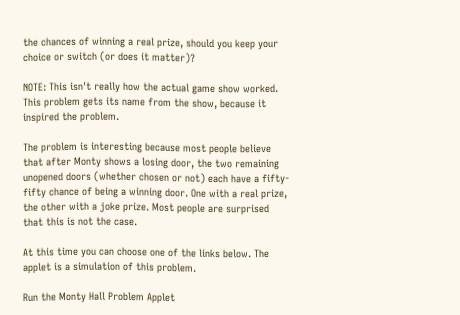the chances of winning a real prize, should you keep your choice or switch (or does it matter)?

NOTE: This isn't really how the actual game show worked. This problem gets its name from the show, because it inspired the problem.

The problem is interesting because most people believe that after Monty shows a losing door, the two remaining unopened doors (whether chosen or not) each have a fifty-fifty chance of being a winning door. One with a real prize, the other with a joke prize. Most people are surprised that this is not the case.

At this time you can choose one of the links below. The applet is a simulation of this problem.

Run the Monty Hall Problem Applet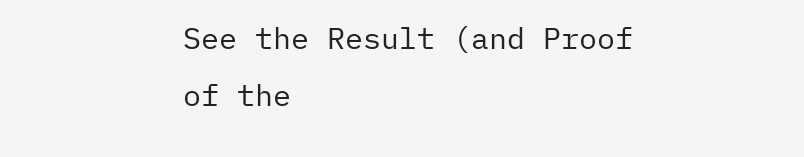See the Result (and Proof of the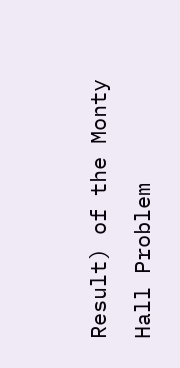Result) of the Monty Hall Problem